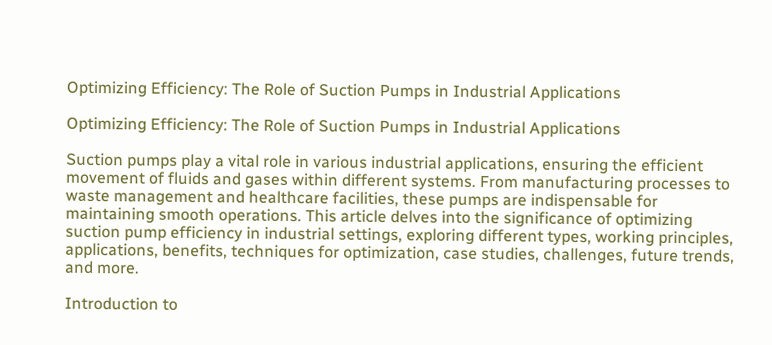Optimizing Efficiency: The Role of Suction Pumps in Industrial Applications

Optimizing Efficiency: The Role of Suction Pumps in Industrial Applications

Suction pumps play a vital role in various industrial applications, ensuring the efficient movement of fluids and gases within different systems. From manufacturing processes to waste management and healthcare facilities, these pumps are indispensable for maintaining smooth operations. This article delves into the significance of optimizing suction pump efficiency in industrial settings, exploring different types, working principles, applications, benefits, techniques for optimization, case studies, challenges, future trends, and more.

Introduction to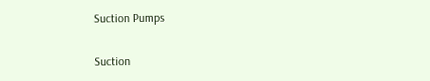Suction Pumps

Suction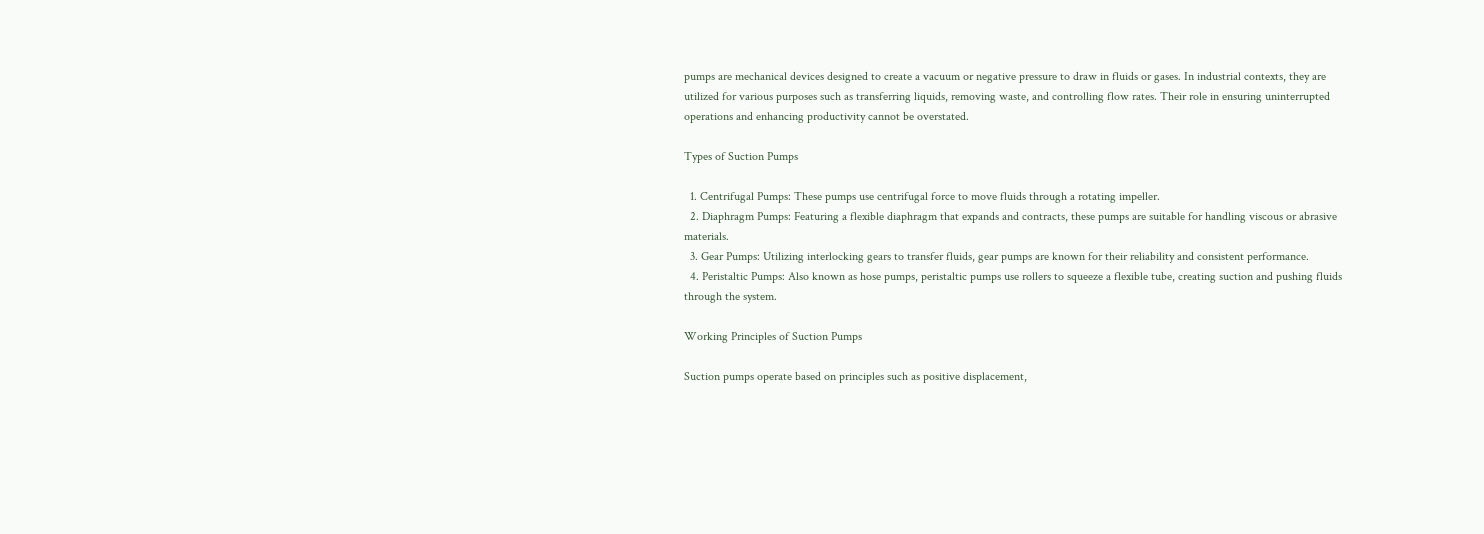pumps are mechanical devices designed to create a vacuum or negative pressure to draw in fluids or gases. In industrial contexts, they are utilized for various purposes such as transferring liquids, removing waste, and controlling flow rates. Their role in ensuring uninterrupted operations and enhancing productivity cannot be overstated.

Types of Suction Pumps

  1. Centrifugal Pumps: These pumps use centrifugal force to move fluids through a rotating impeller.
  2. Diaphragm Pumps: Featuring a flexible diaphragm that expands and contracts, these pumps are suitable for handling viscous or abrasive materials.
  3. Gear Pumps: Utilizing interlocking gears to transfer fluids, gear pumps are known for their reliability and consistent performance.
  4. Peristaltic Pumps: Also known as hose pumps, peristaltic pumps use rollers to squeeze a flexible tube, creating suction and pushing fluids through the system.

Working Principles of Suction Pumps

Suction pumps operate based on principles such as positive displacement,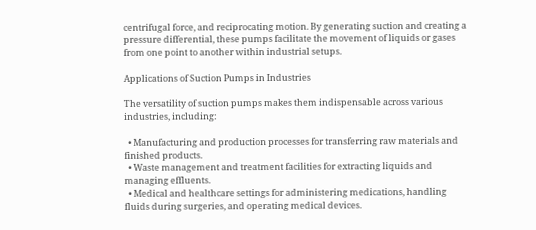centrifugal force, and reciprocating motion. By generating suction and creating a pressure differential, these pumps facilitate the movement of liquids or gases from one point to another within industrial setups.

Applications of Suction Pumps in Industries

The versatility of suction pumps makes them indispensable across various industries, including:

  • Manufacturing and production processes for transferring raw materials and finished products.
  • Waste management and treatment facilities for extracting liquids and managing effluents.
  • Medical and healthcare settings for administering medications, handling fluids during surgeries, and operating medical devices.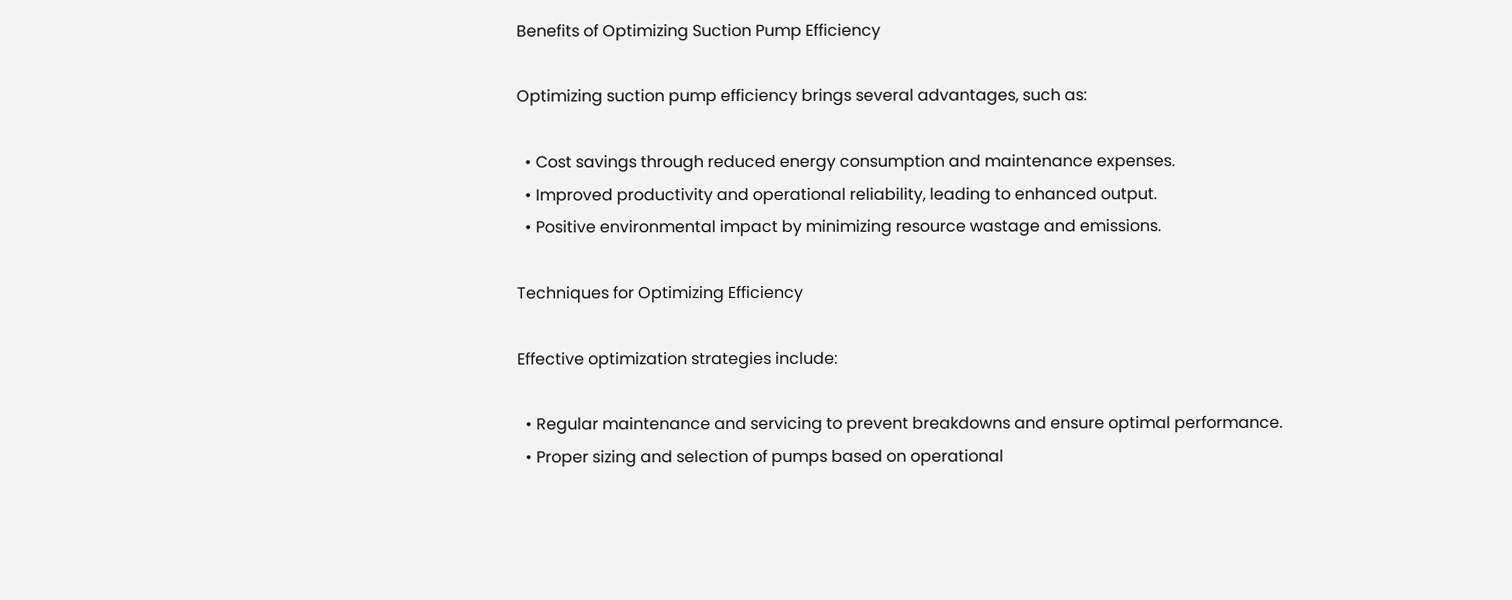Benefits of Optimizing Suction Pump Efficiency

Optimizing suction pump efficiency brings several advantages, such as:

  • Cost savings through reduced energy consumption and maintenance expenses.
  • Improved productivity and operational reliability, leading to enhanced output.
  • Positive environmental impact by minimizing resource wastage and emissions.

Techniques for Optimizing Efficiency

Effective optimization strategies include:

  • Regular maintenance and servicing to prevent breakdowns and ensure optimal performance.
  • Proper sizing and selection of pumps based on operational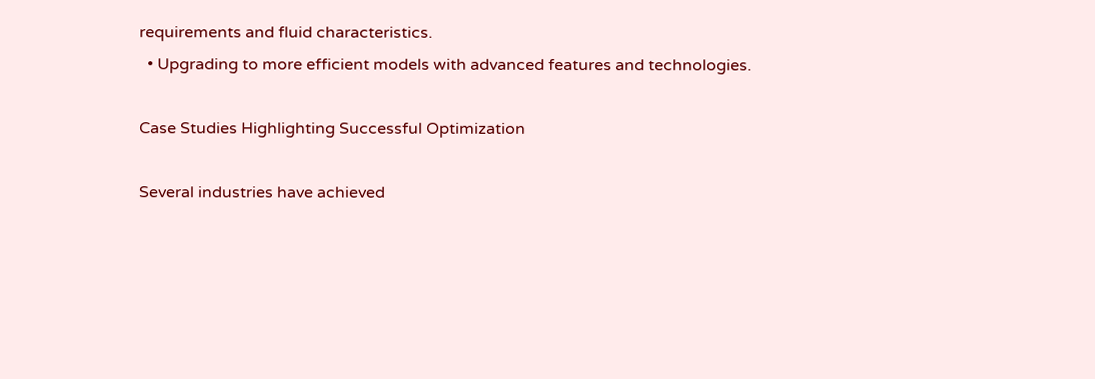requirements and fluid characteristics.
  • Upgrading to more efficient models with advanced features and technologies.

Case Studies Highlighting Successful Optimization

Several industries have achieved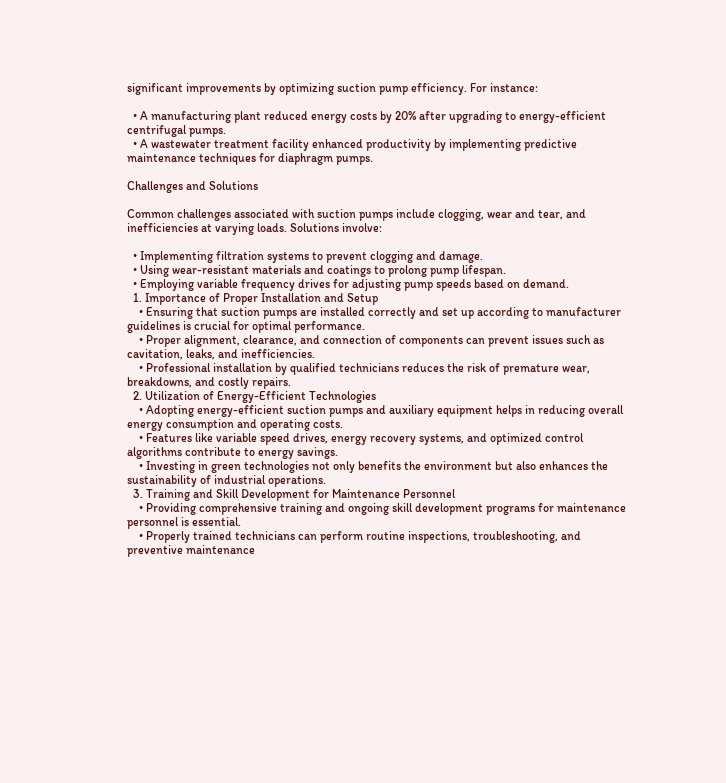significant improvements by optimizing suction pump efficiency. For instance:

  • A manufacturing plant reduced energy costs by 20% after upgrading to energy-efficient centrifugal pumps.
  • A wastewater treatment facility enhanced productivity by implementing predictive maintenance techniques for diaphragm pumps.

Challenges and Solutions

Common challenges associated with suction pumps include clogging, wear and tear, and inefficiencies at varying loads. Solutions involve:

  • Implementing filtration systems to prevent clogging and damage.
  • Using wear-resistant materials and coatings to prolong pump lifespan.
  • Employing variable frequency drives for adjusting pump speeds based on demand.
  1. Importance of Proper Installation and Setup
    • Ensuring that suction pumps are installed correctly and set up according to manufacturer guidelines is crucial for optimal performance.
    • Proper alignment, clearance, and connection of components can prevent issues such as cavitation, leaks, and inefficiencies.
    • Professional installation by qualified technicians reduces the risk of premature wear, breakdowns, and costly repairs.
  2. Utilization of Energy-Efficient Technologies
    • Adopting energy-efficient suction pumps and auxiliary equipment helps in reducing overall energy consumption and operating costs.
    • Features like variable speed drives, energy recovery systems, and optimized control algorithms contribute to energy savings.
    • Investing in green technologies not only benefits the environment but also enhances the sustainability of industrial operations.
  3. Training and Skill Development for Maintenance Personnel
    • Providing comprehensive training and ongoing skill development programs for maintenance personnel is essential.
    • Properly trained technicians can perform routine inspections, troubleshooting, and preventive maintenance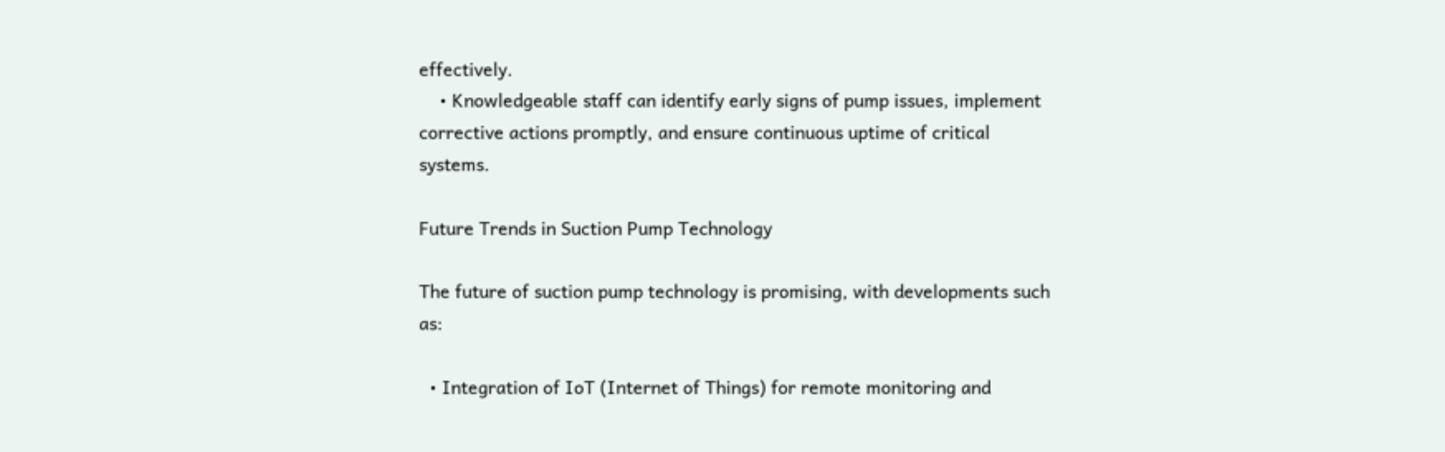effectively.
    • Knowledgeable staff can identify early signs of pump issues, implement corrective actions promptly, and ensure continuous uptime of critical systems.

Future Trends in Suction Pump Technology

The future of suction pump technology is promising, with developments such as:

  • Integration of IoT (Internet of Things) for remote monitoring and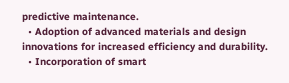predictive maintenance.
  • Adoption of advanced materials and design innovations for increased efficiency and durability.
  • Incorporation of smart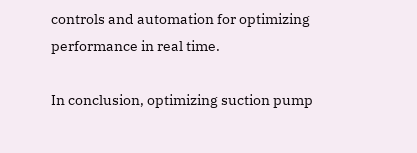controls and automation for optimizing performance in real time.

In conclusion, optimizing suction pump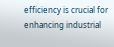efficiency is crucial for enhancing industrial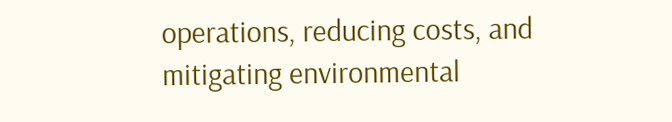operations, reducing costs, and mitigating environmental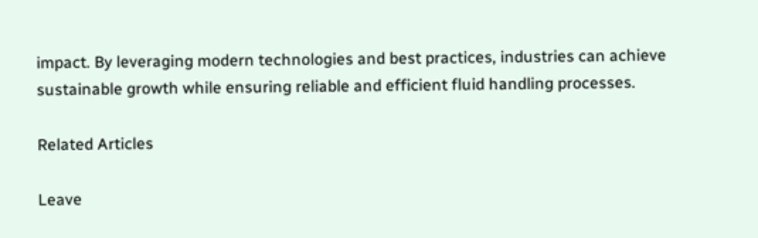impact. By leveraging modern technologies and best practices, industries can achieve sustainable growth while ensuring reliable and efficient fluid handling processes.

Related Articles

Leave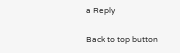a Reply

Back to top button